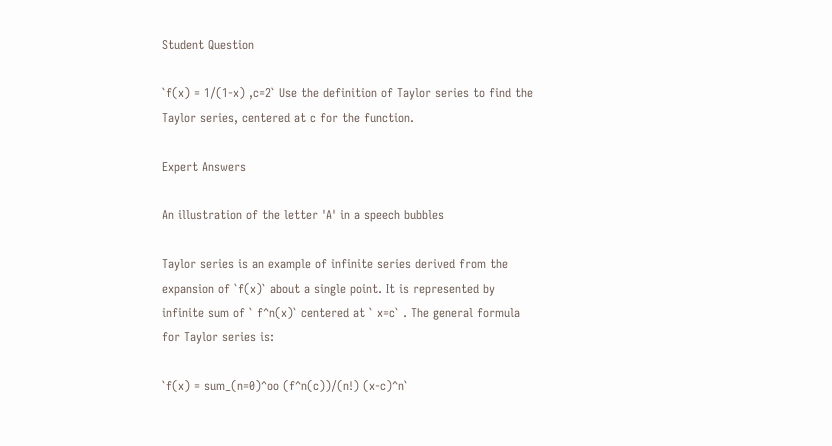Student Question

`f(x) = 1/(1-x) ,c=2` Use the definition of Taylor series to find the Taylor series, centered at c for the function.

Expert Answers

An illustration of the letter 'A' in a speech bubbles

Taylor series is an example of infinite series derived from the expansion of `f(x)` about a single point. It is represented by infinite sum of ` f^n(x)` centered at ` x=c` . The general formula for Taylor series is:

`f(x) = sum_(n=0)^oo (f^n(c))/(n!) (x-c)^n`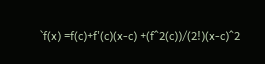`f(x) =f(c)+f'(c)(x-c) +(f^2(c))/(2!)(x-c)^2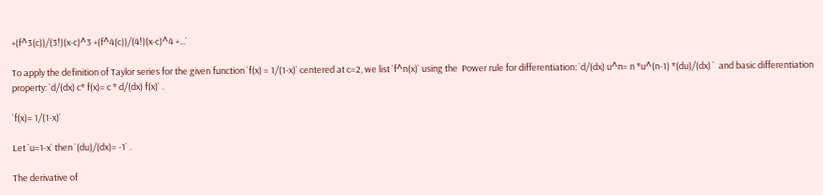+(f^3(c))/(3!)(x-c)^3 +(f^4(c))/(4!)(x-c)^4 +...`

To apply the definition of Taylor series for the given function `f(x) = 1/(1-x)` centered at c=2, we list `f^n(x)` using the  Power rule for differentiation: `d/(dx) u^n= n *u^(n-1) *(du)/(dx) `  and basic differentiation property: `d/(dx) c* f(x)= c * d/(dx) f(x)` .

`f(x)= 1/(1-x)`

Let `u=1-x` then `(du)/(dx)= -1` .

The derivative of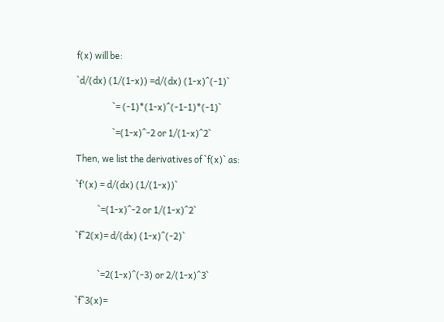f(x) will be:

`d/(dx) (1/(1-x)) =d/(dx) (1-x)^(-1)`

                  `= (-1)*(1-x)^(-1-1)*(-1)`

                  `=(1-x)^-2 or 1/(1-x)^2`

Then, we list the derivatives of `f(x)` as:

`f'(x) = d/(dx) (1/(1-x))`

           `=(1-x)^-2 or 1/(1-x)^2`

`f^2(x)= d/(dx) (1-x)^(-2)`


           `=2(1-x)^(-3) or 2/(1-x)^3`

`f^3(x)=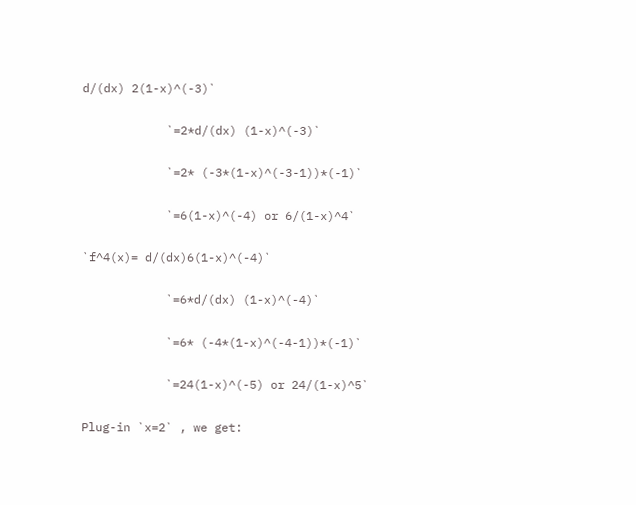d/(dx) 2(1-x)^(-3)`

            `=2*d/(dx) (1-x)^(-3)`

            `=2* (-3*(1-x)^(-3-1))*(-1)`

            `=6(1-x)^(-4) or 6/(1-x)^4`

`f^4(x)= d/(dx)6(1-x)^(-4)`

            `=6*d/(dx) (1-x)^(-4)`

            `=6* (-4*(1-x)^(-4-1))*(-1)`

            `=24(1-x)^(-5) or 24/(1-x)^5`

Plug-in `x=2` , we get: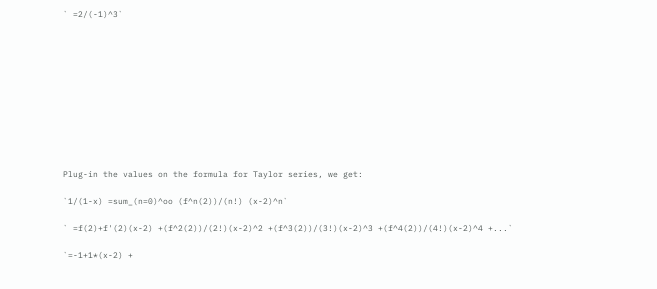` =2/(-1)^3`











Plug-in the values on the formula for Taylor series, we get:

`1/(1-x) =sum_(n=0)^oo (f^n(2))/(n!) (x-2)^n`

` =f(2)+f'(2)(x-2) +(f^2(2))/(2!)(x-2)^2 +(f^3(2))/(3!)(x-2)^3 +(f^4(2))/(4!)(x-2)^4 +...`

`=-1+1*(x-2) +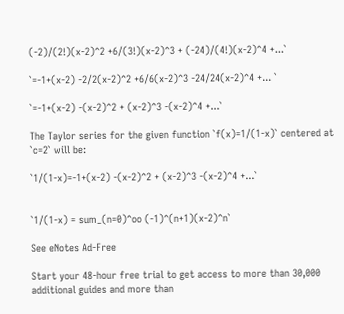(-2)/(2!)(x-2)^2 +6/(3!)(x-2)^3 + (-24)/(4!)(x-2)^4 +...`

`=-1+(x-2) -2/2(x-2)^2 +6/6(x-2)^3 -24/24(x-2)^4 +... `

`=-1+(x-2) -(x-2)^2 + (x-2)^3 -(x-2)^4 +...`

The Taylor series for the given function `f(x)=1/(1-x)` centered at `c=2` will be:

`1/(1-x)=-1+(x-2) -(x-2)^2 + (x-2)^3 -(x-2)^4 +...`


`1/(1-x) = sum_(n=0)^oo (-1)^(n+1)(x-2)^n`

See eNotes Ad-Free

Start your 48-hour free trial to get access to more than 30,000 additional guides and more than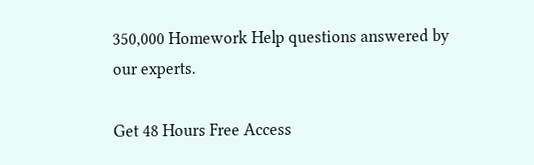350,000 Homework Help questions answered by our experts.

Get 48 Hours Free Access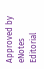Approved by eNotes Editorial